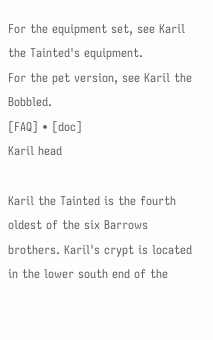For the equipment set, see Karil the Tainted's equipment.
For the pet version, see Karil the Bobbled.
[FAQ] • [doc]
Karil head

Karil the Tainted is the fourth oldest of the six Barrows brothers. Karil's crypt is located in the lower south end of the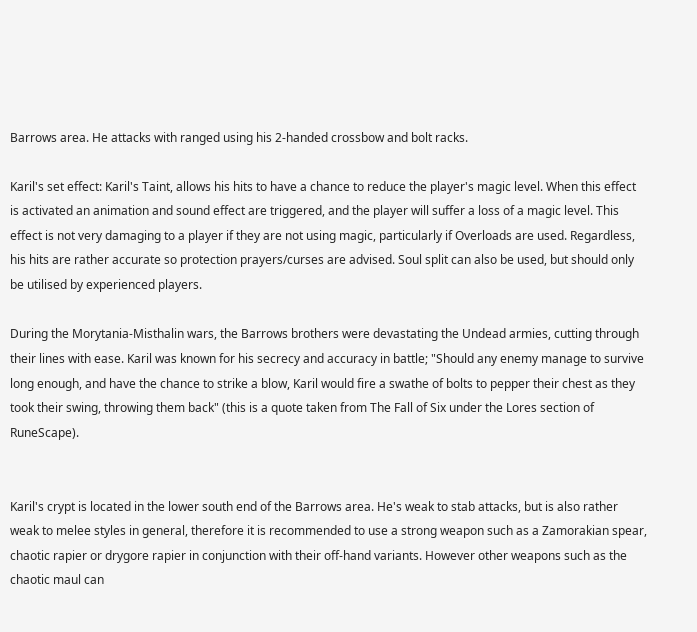Barrows area. He attacks with ranged using his 2-handed crossbow and bolt racks.

Karil's set effect: Karil's Taint, allows his hits to have a chance to reduce the player's magic level. When this effect is activated an animation and sound effect are triggered, and the player will suffer a loss of a magic level. This effect is not very damaging to a player if they are not using magic, particularly if Overloads are used. Regardless, his hits are rather accurate so protection prayers/curses are advised. Soul split can also be used, but should only be utilised by experienced players.

During the Morytania-Misthalin wars, the Barrows brothers were devastating the Undead armies, cutting through their lines with ease. Karil was known for his secrecy and accuracy in battle; "Should any enemy manage to survive long enough, and have the chance to strike a blow, Karil would fire a swathe of bolts to pepper their chest as they took their swing, throwing them back" (this is a quote taken from The Fall of Six under the Lores section of RuneScape).


Karil's crypt is located in the lower south end of the Barrows area. He's weak to stab attacks, but is also rather weak to melee styles in general, therefore it is recommended to use a strong weapon such as a Zamorakian spear, chaotic rapier or drygore rapier in conjunction with their off-hand variants. However other weapons such as the chaotic maul can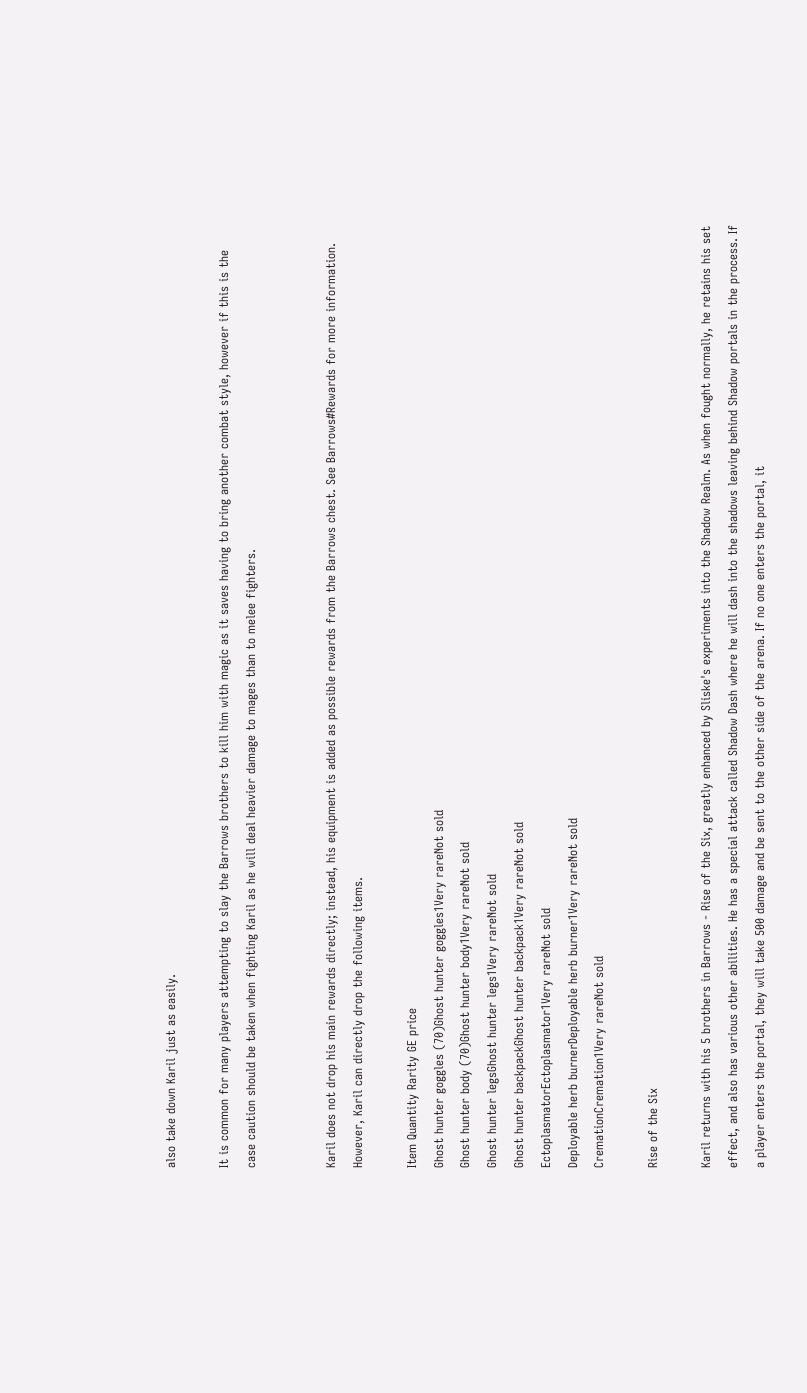also take down Karil just as easily.

It is common for many players attempting to slay the Barrows brothers to kill him with magic as it saves having to bring another combat style, however if this is the case caution should be taken when fighting Karil as he will deal heavier damage to mages than to melee fighters.


Karil does not drop his main rewards directly; instead, his equipment is added as possible rewards from the Barrows chest. See Barrows#Rewards for more information. However, Karil can directly drop the following items.

Item Quantity Rarity GE price
Ghost hunter goggles (70)Ghost hunter goggles1Very rareNot sold
Ghost hunter body (70)Ghost hunter body1Very rareNot sold
Ghost hunter legsGhost hunter legs1Very rareNot sold
Ghost hunter backpackGhost hunter backpack1Very rareNot sold
EctoplasmatorEctoplasmator1Very rareNot sold
Deployable herb burnerDeployable herb burner1Very rareNot sold
CremationCremation1Very rareNot sold

Rise of the Six

Karil returns with his 5 brothers in Barrows - Rise of the Six, greatly enhanced by Sliske's experiments into the Shadow Realm. As when fought normally, he retains his set effect, and also has various other abilities. He has a special attack called Shadow Dash where he will dash into the shadows leaving behind Shadow portals in the process. If a player enters the portal, they will take 500 damage and be sent to the other side of the arena. If no one enters the portal, it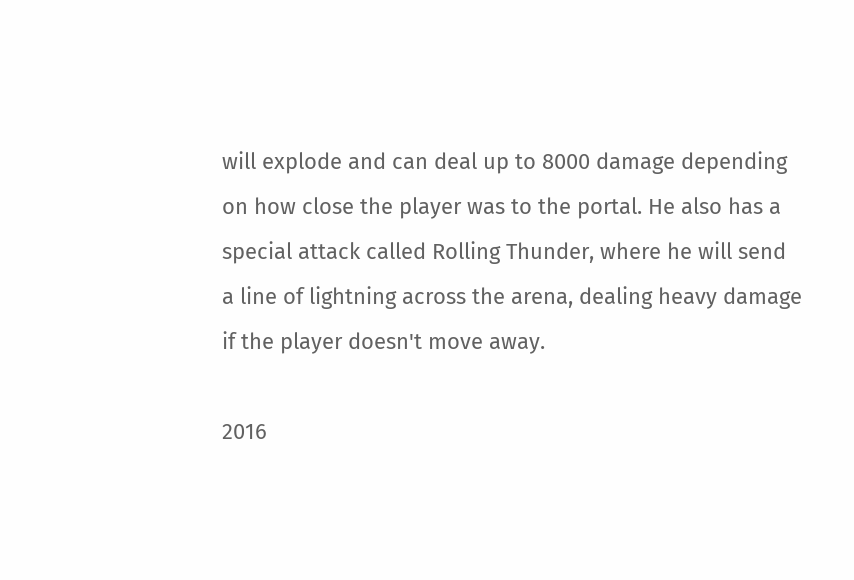will explode and can deal up to 8000 damage depending on how close the player was to the portal. He also has a special attack called Rolling Thunder, where he will send a line of lightning across the arena, dealing heavy damage if the player doesn't move away.

2016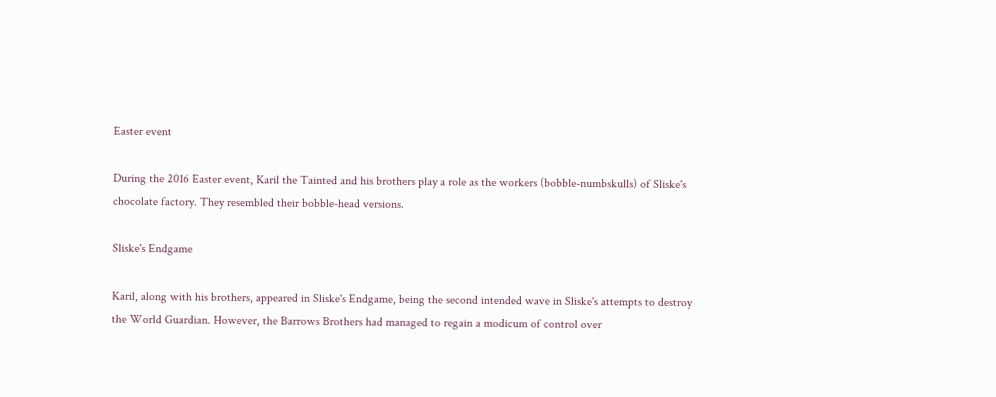Easter event

During the 2016 Easter event, Karil the Tainted and his brothers play a role as the workers (bobble-numbskulls) of Sliske's chocolate factory. They resembled their bobble-head versions.

Sliske's Endgame

Karil, along with his brothers, appeared in Sliske's Endgame, being the second intended wave in Sliske's attempts to destroy the World Guardian. However, the Barrows Brothers had managed to regain a modicum of control over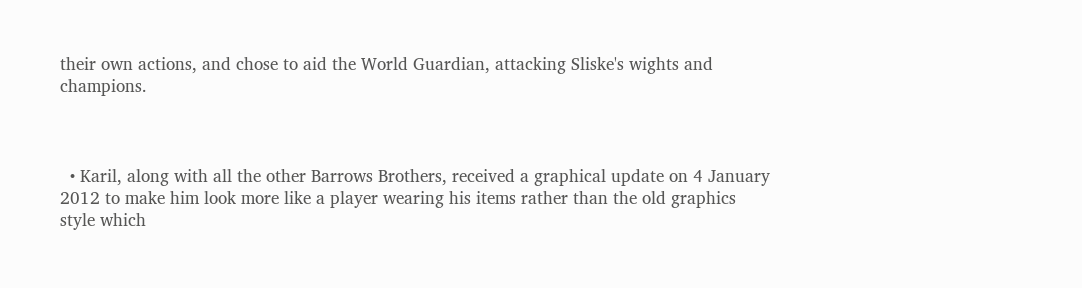their own actions, and chose to aid the World Guardian, attacking Sliske's wights and champions.



  • Karil, along with all the other Barrows Brothers, received a graphical update on 4 January 2012 to make him look more like a player wearing his items rather than the old graphics style which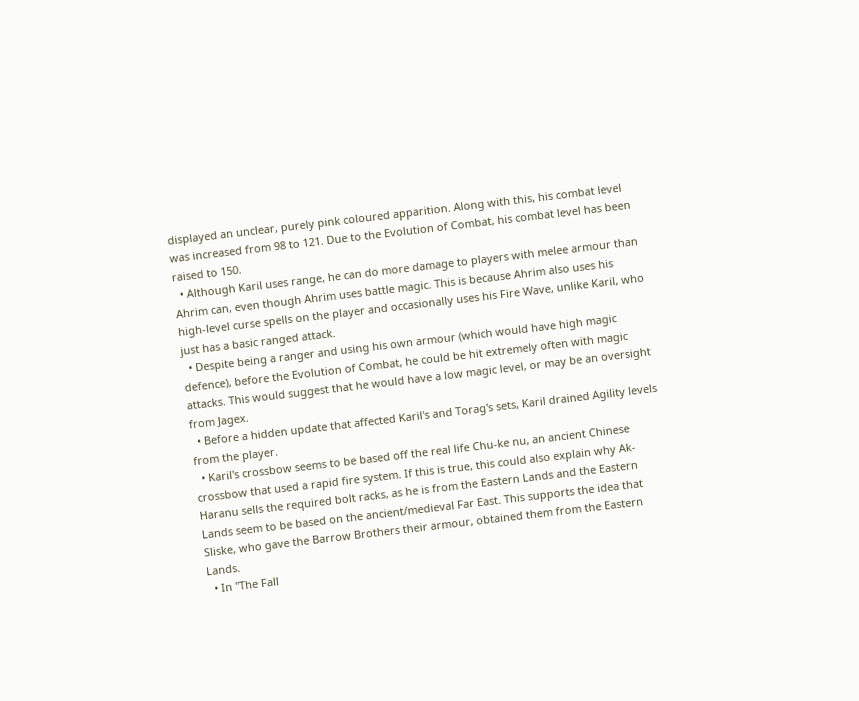displayed an unclear, purely pink coloured apparition. Along with this, his combat level was increased from 98 to 121. Due to the Evolution of Combat, his combat level has been raised to 150.
  • Although Karil uses range, he can do more damage to players with melee armour than Ahrim can, even though Ahrim uses battle magic. This is because Ahrim also uses his high-level curse spells on the player and occasionally uses his Fire Wave, unlike Karil, who just has a basic ranged attack.
  • Despite being a ranger and using his own armour (which would have high magic defence), before the Evolution of Combat, he could be hit extremely often with magic attacks. This would suggest that he would have a low magic level, or may be an oversight from Jagex.
  • Before a hidden update that affected Karil's and Torag's sets, Karil drained Agility levels from the player.
  • Karil's crossbow seems to be based off the real life Chu-ke nu, an ancient Chinese crossbow that used a rapid fire system. If this is true, this could also explain why Ak-Haranu sells the required bolt racks, as he is from the Eastern Lands and the Eastern Lands seem to be based on the ancient/medieval Far East. This supports the idea that Sliske, who gave the Barrow Brothers their armour, obtained them from the Eastern Lands.
  • In "The Fall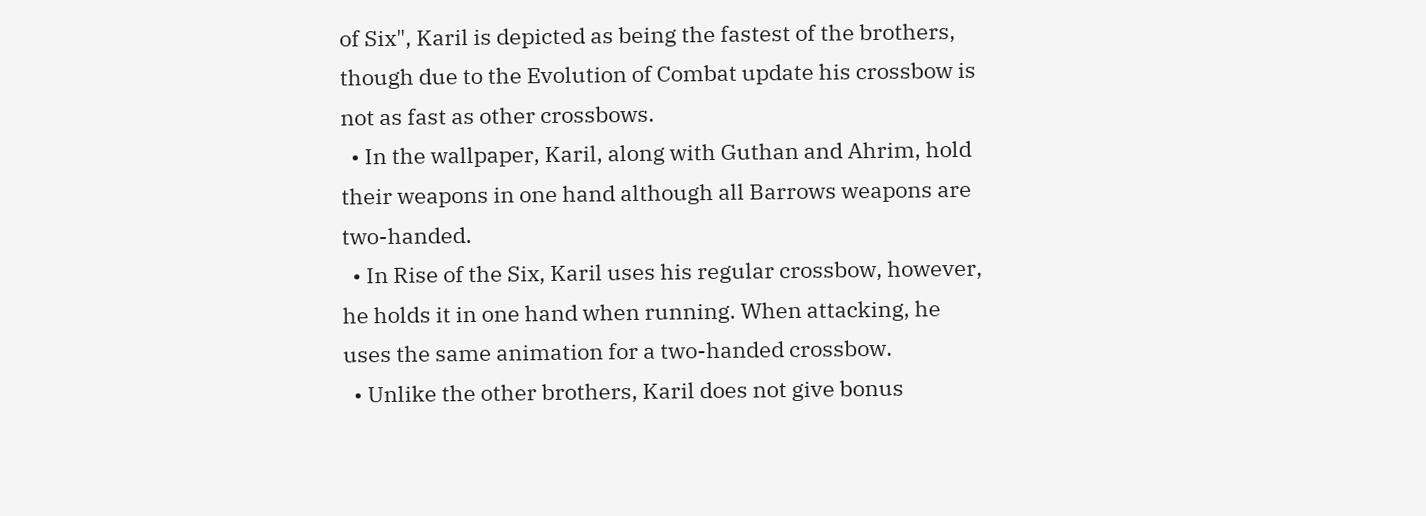of Six", Karil is depicted as being the fastest of the brothers, though due to the Evolution of Combat update his crossbow is not as fast as other crossbows.
  • In the wallpaper, Karil, along with Guthan and Ahrim, hold their weapons in one hand although all Barrows weapons are two-handed.
  • In Rise of the Six, Karil uses his regular crossbow, however, he holds it in one hand when running. When attacking, he uses the same animation for a two-handed crossbow.
  • Unlike the other brothers, Karil does not give bonus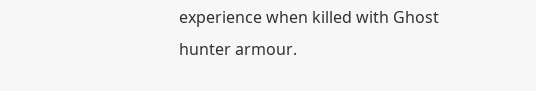experience when killed with Ghost hunter armour.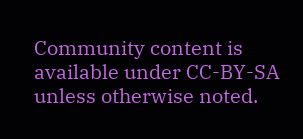Community content is available under CC-BY-SA unless otherwise noted.